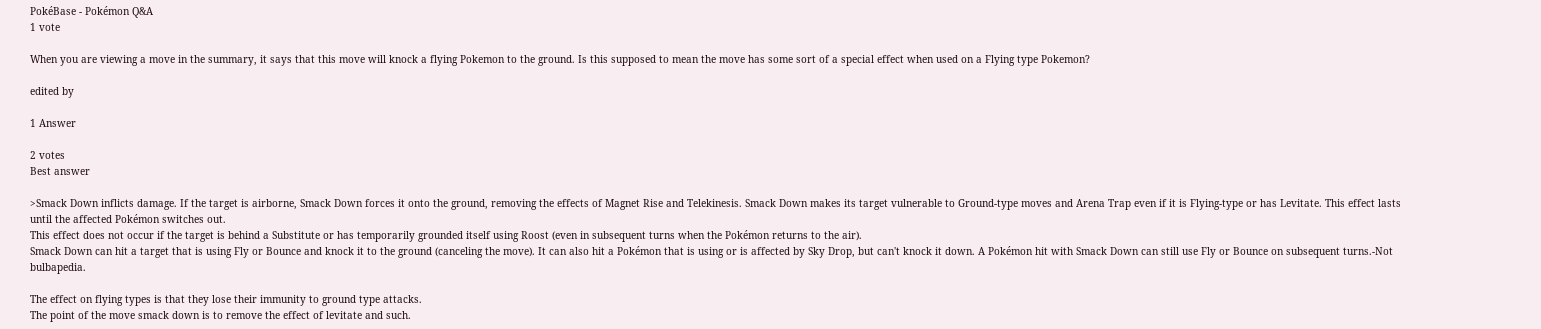PokéBase - Pokémon Q&A
1 vote

When you are viewing a move in the summary, it says that this move will knock a flying Pokemon to the ground. Is this supposed to mean the move has some sort of a special effect when used on a Flying type Pokemon?

edited by

1 Answer

2 votes
Best answer

>Smack Down inflicts damage. If the target is airborne, Smack Down forces it onto the ground, removing the effects of Magnet Rise and Telekinesis. Smack Down makes its target vulnerable to Ground-type moves and Arena Trap even if it is Flying-type or has Levitate. This effect lasts until the affected Pokémon switches out.
This effect does not occur if the target is behind a Substitute or has temporarily grounded itself using Roost (even in subsequent turns when the Pokémon returns to the air).
Smack Down can hit a target that is using Fly or Bounce and knock it to the ground (canceling the move). It can also hit a Pokémon that is using or is affected by Sky Drop, but can't knock it down. A Pokémon hit with Smack Down can still use Fly or Bounce on subsequent turns.-Not bulbapedia.

The effect on flying types is that they lose their immunity to ground type attacks.
The point of the move smack down is to remove the effect of levitate and such.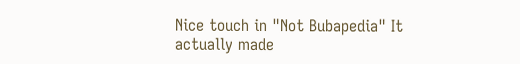Nice touch in "Not Bubapedia" It actually made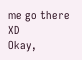me go there XD
Okay,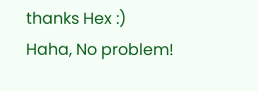thanks Hex :)
Haha, No problem!